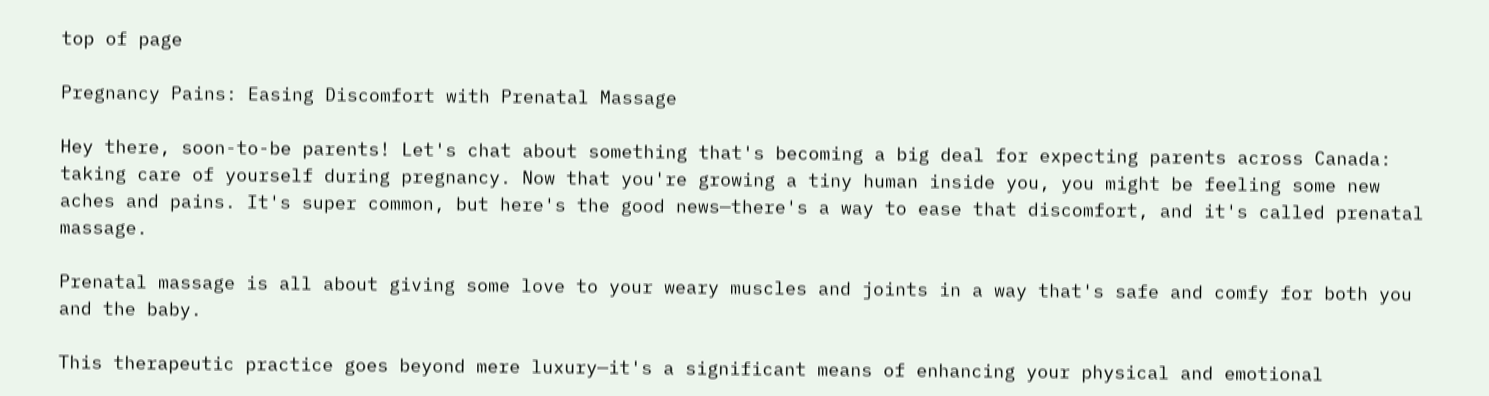top of page

Pregnancy Pains: Easing Discomfort with Prenatal Massage

Hey there, soon-to-be parents! Let's chat about something that's becoming a big deal for expecting parents across Canada: taking care of yourself during pregnancy. Now that you're growing a tiny human inside you, you might be feeling some new aches and pains. It's super common, but here's the good news—there's a way to ease that discomfort, and it's called prenatal massage.

Prenatal massage is all about giving some love to your weary muscles and joints in a way that's safe and comfy for both you and the baby.

This therapeutic practice goes beyond mere luxury—it's a significant means of enhancing your physical and emotional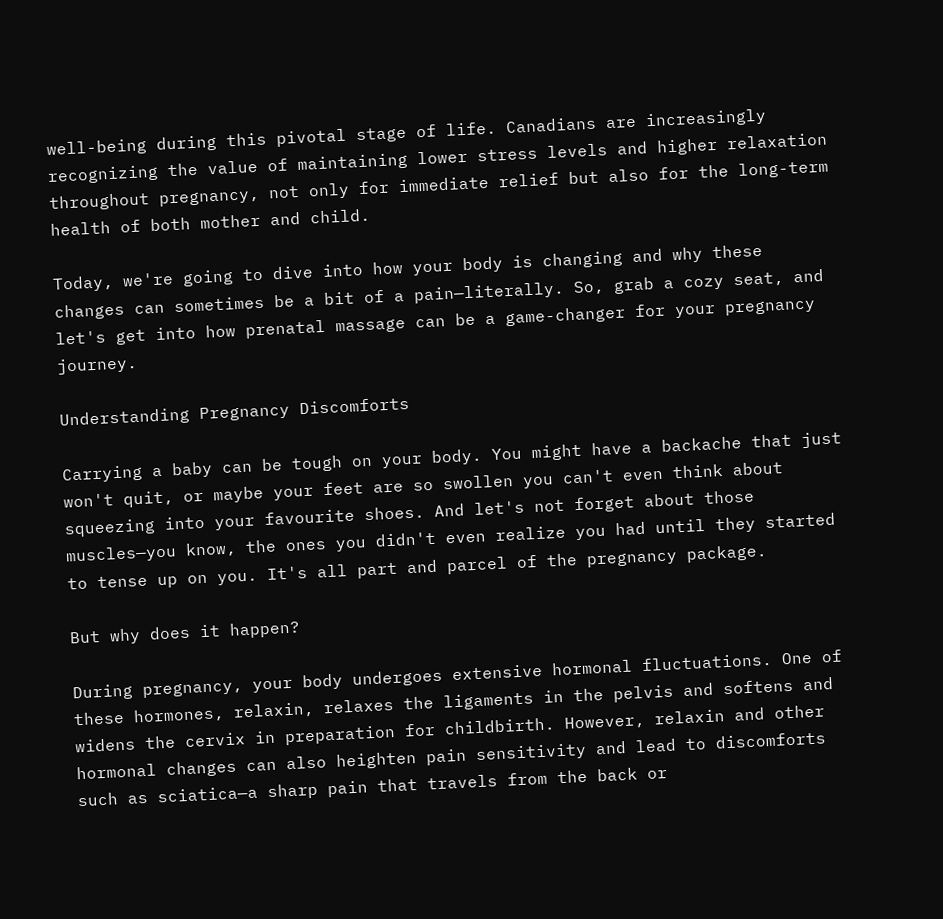well-being during this pivotal stage of life. Canadians are increasingly recognizing the value of maintaining lower stress levels and higher relaxation throughout pregnancy, not only for immediate relief but also for the long-term health of both mother and child.

Today, we're going to dive into how your body is changing and why these changes can sometimes be a bit of a pain—literally. So, grab a cozy seat, and let's get into how prenatal massage can be a game-changer for your pregnancy journey.

Understanding Pregnancy Discomforts

Carrying a baby can be tough on your body. You might have a backache that just won't quit, or maybe your feet are so swollen you can't even think about squeezing into your favourite shoes. And let's not forget about those muscles—you know, the ones you didn't even realize you had until they started to tense up on you. It's all part and parcel of the pregnancy package.

But why does it happen?

During pregnancy, your body undergoes extensive hormonal fluctuations. One of these hormones, relaxin, relaxes the ligaments in the pelvis and softens and widens the cervix in preparation for childbirth. However, relaxin and other hormonal changes can also heighten pain sensitivity and lead to discomforts such as sciatica—a sharp pain that travels from the back or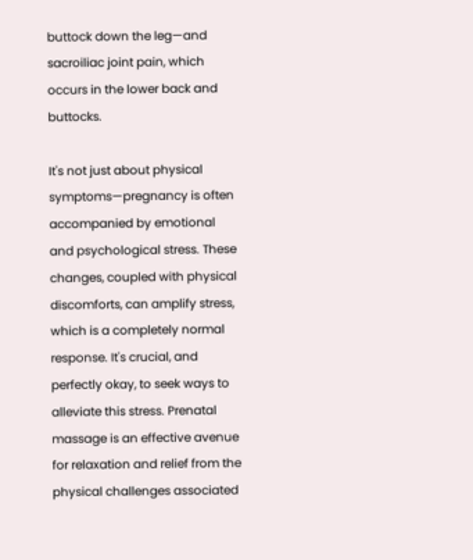buttock down the leg—and sacroiliac joint pain, which occurs in the lower back and buttocks.

It's not just about physical symptoms—pregnancy is often accompanied by emotional and psychological stress. These changes, coupled with physical discomforts, can amplify stress, which is a completely normal response. It's crucial, and perfectly okay, to seek ways to alleviate this stress. Prenatal massage is an effective avenue for relaxation and relief from the physical challenges associated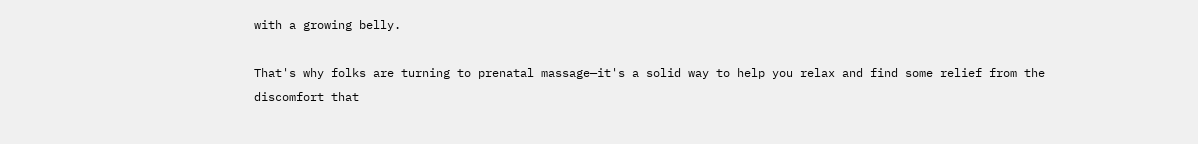with a growing belly.

That's why folks are turning to prenatal massage—it's a solid way to help you relax and find some relief from the discomfort that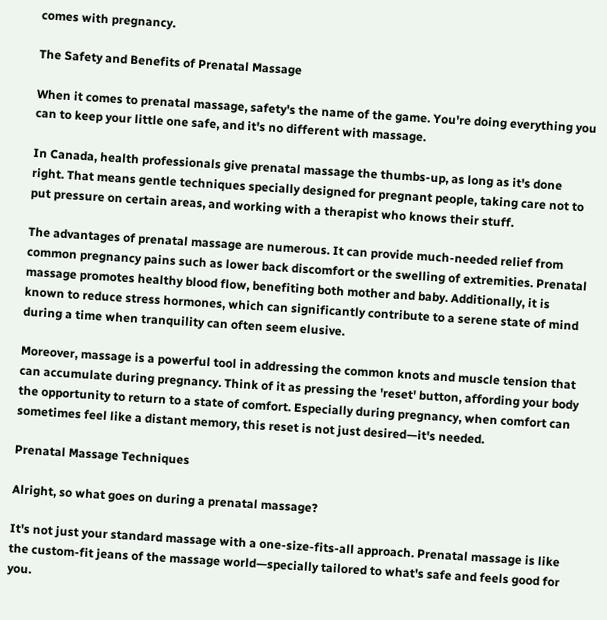comes with pregnancy.

The Safety and Benefits of Prenatal Massage

When it comes to prenatal massage, safety's the name of the game. You're doing everything you can to keep your little one safe, and it's no different with massage.

In Canada, health professionals give prenatal massage the thumbs-up, as long as it's done right. That means gentle techniques specially designed for pregnant people, taking care not to put pressure on certain areas, and working with a therapist who knows their stuff.

The advantages of prenatal massage are numerous. It can provide much-needed relief from common pregnancy pains such as lower back discomfort or the swelling of extremities. Prenatal massage promotes healthy blood flow, benefiting both mother and baby. Additionally, it is known to reduce stress hormones, which can significantly contribute to a serene state of mind during a time when tranquility can often seem elusive.

Moreover, massage is a powerful tool in addressing the common knots and muscle tension that can accumulate during pregnancy. Think of it as pressing the 'reset' button, affording your body the opportunity to return to a state of comfort. Especially during pregnancy, when comfort can sometimes feel like a distant memory, this reset is not just desired—it's needed.

Prenatal Massage Techniques

Alright, so what goes on during a prenatal massage?

It's not just your standard massage with a one-size-fits-all approach. Prenatal massage is like the custom-fit jeans of the massage world—specially tailored to what's safe and feels good for you.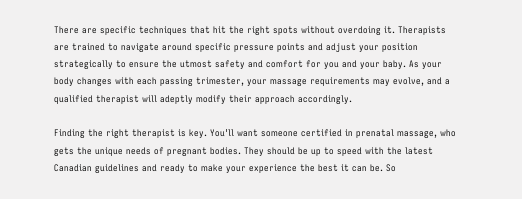There are specific techniques that hit the right spots without overdoing it. Therapists are trained to navigate around specific pressure points and adjust your position strategically to ensure the utmost safety and comfort for you and your baby. As your body changes with each passing trimester, your massage requirements may evolve, and a qualified therapist will adeptly modify their approach accordingly.

Finding the right therapist is key. You'll want someone certified in prenatal massage, who gets the unique needs of pregnant bodies. They should be up to speed with the latest Canadian guidelines and ready to make your experience the best it can be. So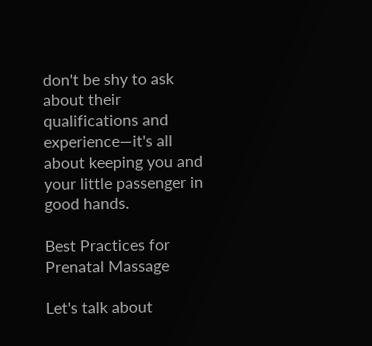don't be shy to ask about their qualifications and experience—it's all about keeping you and your little passenger in good hands.

Best Practices for Prenatal Massage

Let's talk about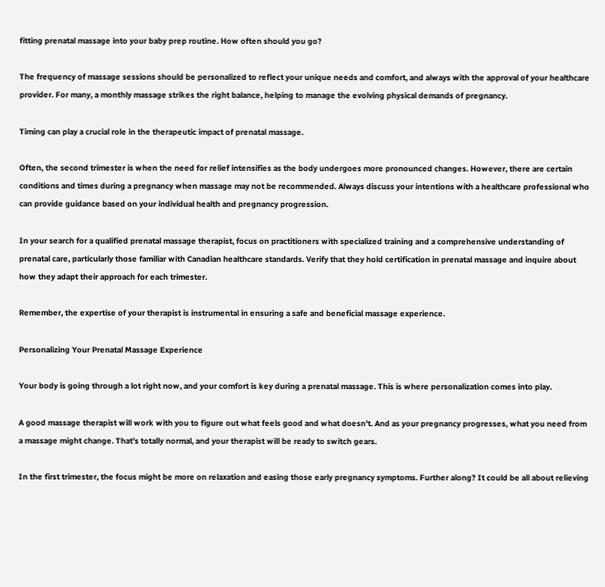fitting prenatal massage into your baby prep routine. How often should you go?

The frequency of massage sessions should be personalized to reflect your unique needs and comfort, and always with the approval of your healthcare provider. For many, a monthly massage strikes the right balance, helping to manage the evolving physical demands of pregnancy.

Timing can play a crucial role in the therapeutic impact of prenatal massage.

Often, the second trimester is when the need for relief intensifies as the body undergoes more pronounced changes. However, there are certain conditions and times during a pregnancy when massage may not be recommended. Always discuss your intentions with a healthcare professional who can provide guidance based on your individual health and pregnancy progression.

In your search for a qualified prenatal massage therapist, focus on practitioners with specialized training and a comprehensive understanding of prenatal care, particularly those familiar with Canadian healthcare standards. Verify that they hold certification in prenatal massage and inquire about how they adapt their approach for each trimester.

Remember, the expertise of your therapist is instrumental in ensuring a safe and beneficial massage experience.

Personalizing Your Prenatal Massage Experience

Your body is going through a lot right now, and your comfort is key during a prenatal massage. This is where personalization comes into play.

A good massage therapist will work with you to figure out what feels good and what doesn't. And as your pregnancy progresses, what you need from a massage might change. That's totally normal, and your therapist will be ready to switch gears.

In the first trimester, the focus might be more on relaxation and easing those early pregnancy symptoms. Further along? It could be all about relieving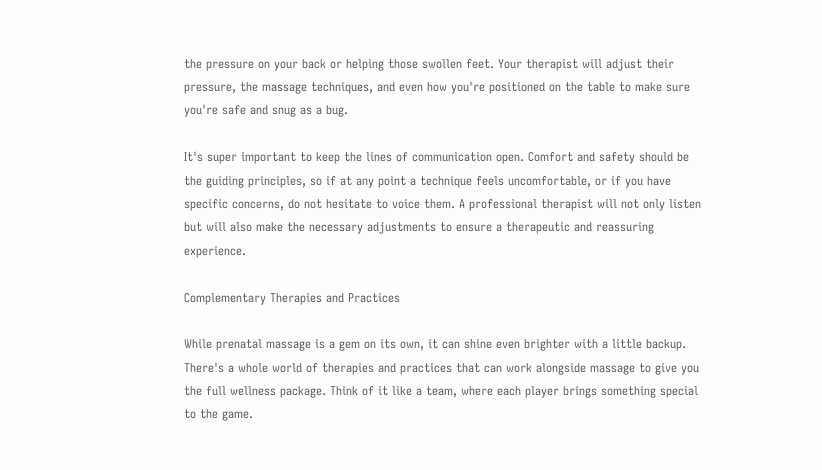the pressure on your back or helping those swollen feet. Your therapist will adjust their pressure, the massage techniques, and even how you're positioned on the table to make sure you're safe and snug as a bug.

It's super important to keep the lines of communication open. Comfort and safety should be the guiding principles, so if at any point a technique feels uncomfortable, or if you have specific concerns, do not hesitate to voice them. A professional therapist will not only listen but will also make the necessary adjustments to ensure a therapeutic and reassuring experience.

Complementary Therapies and Practices

While prenatal massage is a gem on its own, it can shine even brighter with a little backup. There's a whole world of therapies and practices that can work alongside massage to give you the full wellness package. Think of it like a team, where each player brings something special to the game.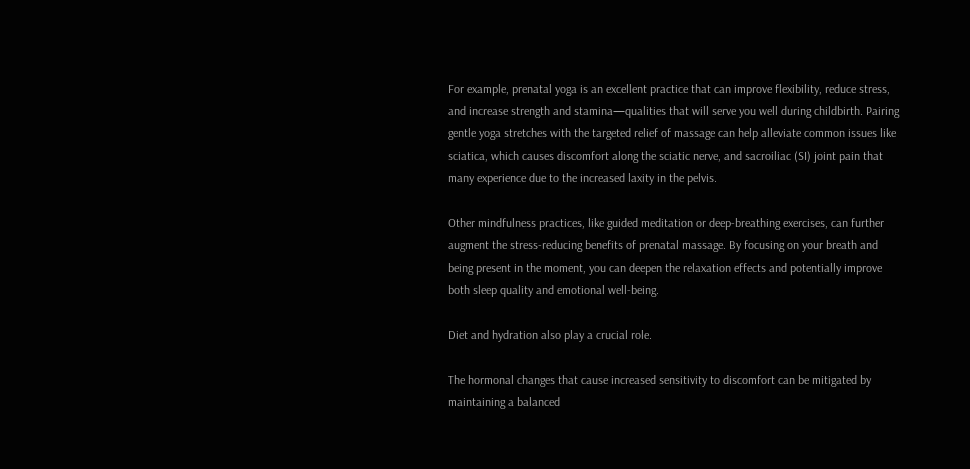For example, prenatal yoga is an excellent practice that can improve flexibility, reduce stress, and increase strength and stamina—qualities that will serve you well during childbirth. Pairing gentle yoga stretches with the targeted relief of massage can help alleviate common issues like sciatica, which causes discomfort along the sciatic nerve, and sacroiliac (SI) joint pain that many experience due to the increased laxity in the pelvis.

Other mindfulness practices, like guided meditation or deep-breathing exercises, can further augment the stress-reducing benefits of prenatal massage. By focusing on your breath and being present in the moment, you can deepen the relaxation effects and potentially improve both sleep quality and emotional well-being.

Diet and hydration also play a crucial role.

The hormonal changes that cause increased sensitivity to discomfort can be mitigated by maintaining a balanced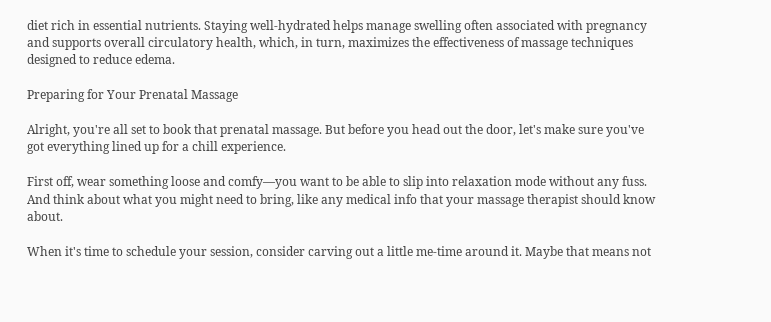diet rich in essential nutrients. Staying well-hydrated helps manage swelling often associated with pregnancy and supports overall circulatory health, which, in turn, maximizes the effectiveness of massage techniques designed to reduce edema.

Preparing for Your Prenatal Massage

Alright, you're all set to book that prenatal massage. But before you head out the door, let's make sure you've got everything lined up for a chill experience.

First off, wear something loose and comfy—you want to be able to slip into relaxation mode without any fuss. And think about what you might need to bring, like any medical info that your massage therapist should know about.

When it's time to schedule your session, consider carving out a little me-time around it. Maybe that means not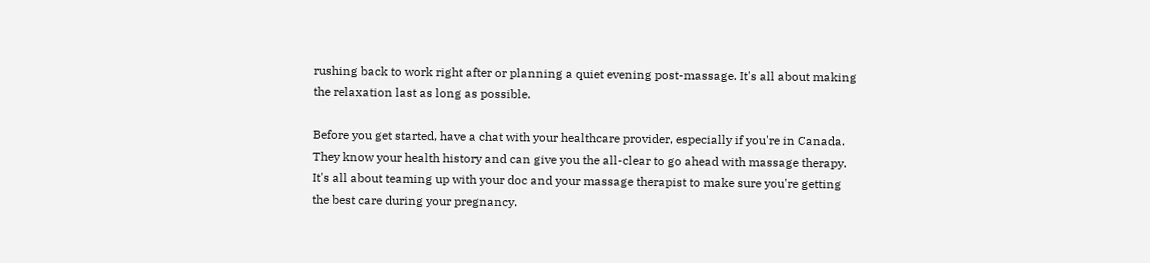rushing back to work right after or planning a quiet evening post-massage. It's all about making the relaxation last as long as possible.

Before you get started, have a chat with your healthcare provider, especially if you're in Canada. They know your health history and can give you the all-clear to go ahead with massage therapy. It's all about teaming up with your doc and your massage therapist to make sure you're getting the best care during your pregnancy.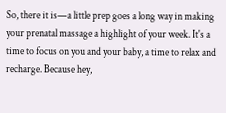So, there it is—a little prep goes a long way in making your prenatal massage a highlight of your week. It's a time to focus on you and your baby, a time to relax and recharge. Because hey,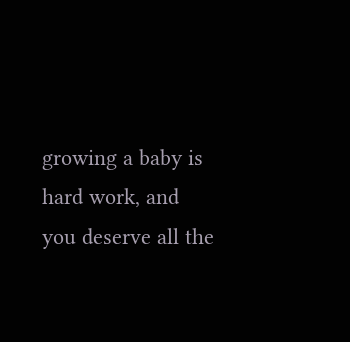growing a baby is hard work, and you deserve all the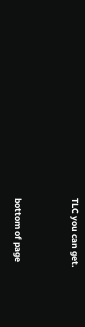TLC you can get.


bottom of page